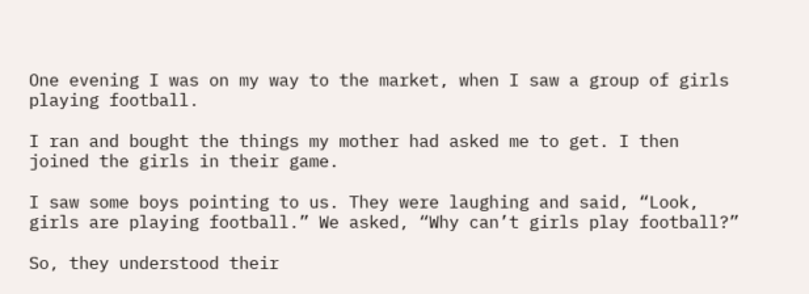One evening I was on my way to the market, when I saw a group of girls playing football.

I ran and bought the things my mother had asked me to get. I then joined the girls in their game.

I saw some boys pointing to us. They were laughing and said, “Look, girls are playing football.” We asked, “Why can’t girls play football?”

So, they understood their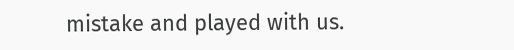mistake and played with us.